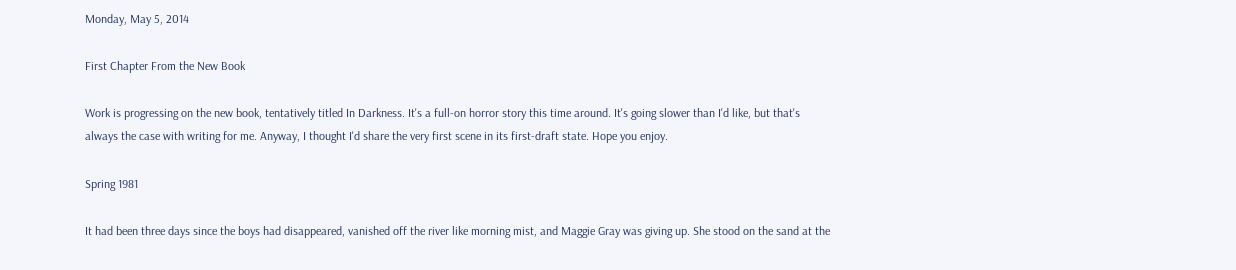Monday, May 5, 2014

First Chapter From the New Book

Work is progressing on the new book, tentatively titled In Darkness. It's a full-on horror story this time around. It's going slower than I'd like, but that's always the case with writing for me. Anyway, I thought I'd share the very first scene in its first-draft state. Hope you enjoy.

Spring 1981

It had been three days since the boys had disappeared, vanished off the river like morning mist, and Maggie Gray was giving up. She stood on the sand at the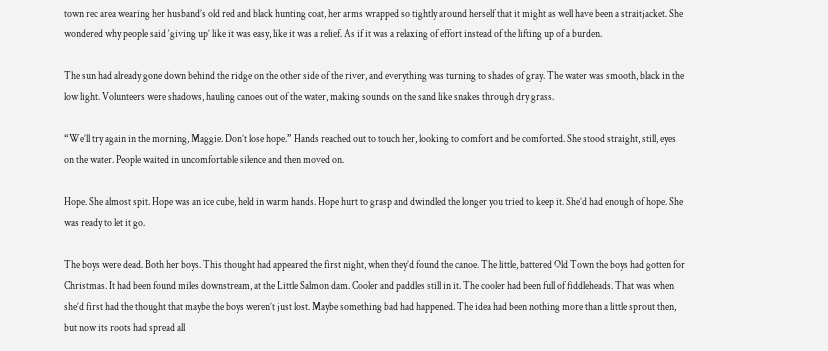town rec area wearing her husband’s old red and black hunting coat, her arms wrapped so tightly around herself that it might as well have been a straitjacket. She wondered why people said ‘giving up’ like it was easy, like it was a relief. As if it was a relaxing of effort instead of the lifting up of a burden.

The sun had already gone down behind the ridge on the other side of the river, and everything was turning to shades of gray. The water was smooth, black in the low light. Volunteers were shadows, hauling canoes out of the water, making sounds on the sand like snakes through dry grass.

“We’ll try again in the morning, Maggie. Don’t lose hope.” Hands reached out to touch her, looking to comfort and be comforted. She stood straight, still, eyes on the water. People waited in uncomfortable silence and then moved on.

Hope. She almost spit. Hope was an ice cube, held in warm hands. Hope hurt to grasp and dwindled the longer you tried to keep it. She’d had enough of hope. She was ready to let it go.

The boys were dead. Both her boys. This thought had appeared the first night, when they’d found the canoe. The little, battered Old Town the boys had gotten for Christmas. It had been found miles downstream, at the Little Salmon dam. Cooler and paddles still in it. The cooler had been full of fiddleheads. That was when she’d first had the thought that maybe the boys weren’t just lost. Maybe something bad had happened. The idea had been nothing more than a little sprout then, but now its roots had spread all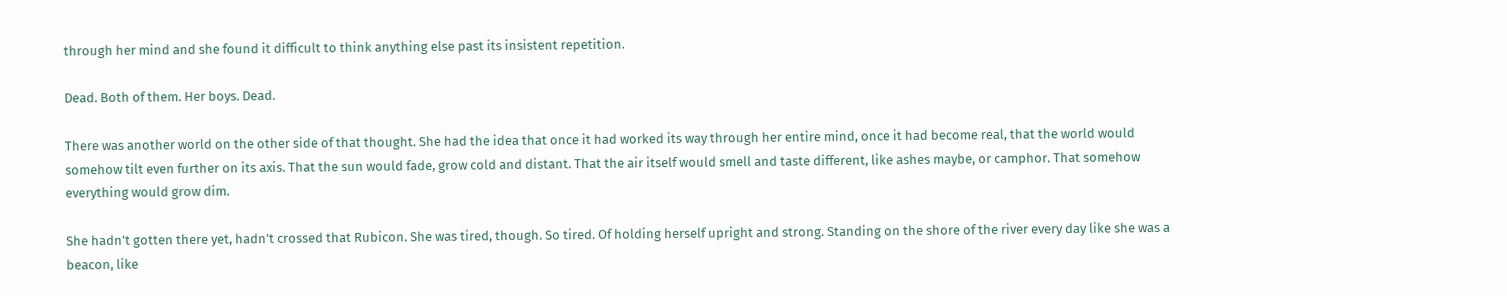through her mind and she found it difficult to think anything else past its insistent repetition.

Dead. Both of them. Her boys. Dead.

There was another world on the other side of that thought. She had the idea that once it had worked its way through her entire mind, once it had become real, that the world would somehow tilt even further on its axis. That the sun would fade, grow cold and distant. That the air itself would smell and taste different, like ashes maybe, or camphor. That somehow everything would grow dim.

She hadn’t gotten there yet, hadn’t crossed that Rubicon. She was tired, though. So tired. Of holding herself upright and strong. Standing on the shore of the river every day like she was a beacon, like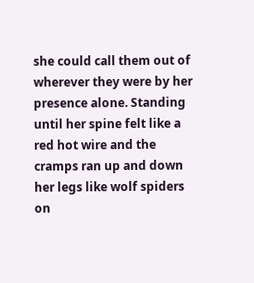she could call them out of wherever they were by her presence alone. Standing until her spine felt like a red hot wire and the cramps ran up and down her legs like wolf spiders on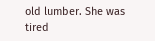old lumber. She was tired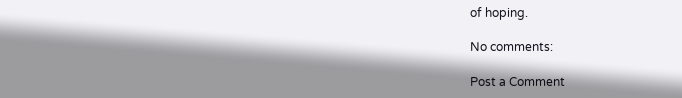of hoping.

No comments:

Post a Comment